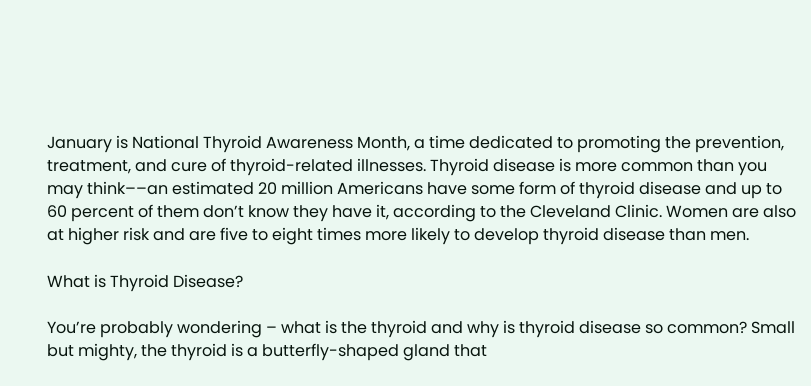January is National Thyroid Awareness Month, a time dedicated to promoting the prevention, treatment, and cure of thyroid-related illnesses. Thyroid disease is more common than you may think––an estimated 20 million Americans have some form of thyroid disease and up to 60 percent of them don’t know they have it, according to the Cleveland Clinic. Women are also at higher risk and are five to eight times more likely to develop thyroid disease than men.

What is Thyroid Disease?

You’re probably wondering – what is the thyroid and why is thyroid disease so common? Small but mighty, the thyroid is a butterfly-shaped gland that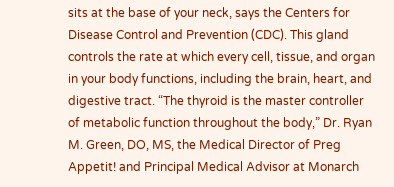sits at the base of your neck, says the Centers for Disease Control and Prevention (CDC). This gland controls the rate at which every cell, tissue, and organ in your body functions, including the brain, heart, and digestive tract. “The thyroid is the master controller of metabolic function throughout the body,” Dr. Ryan M. Green, DO, MS, the Medical Director of Preg Appetit! and Principal Medical Advisor at Monarch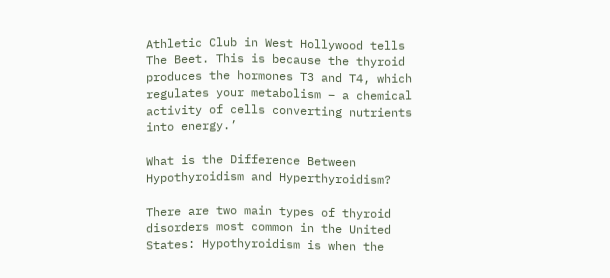Athletic Club in West Hollywood tells The Beet. This is because the thyroid produces the hormones T3 and T4, which regulates your metabolism – a chemical activity of cells converting nutrients into energy.’

What is the Difference Between Hypothyroidism and Hyperthyroidism?

There are two main types of thyroid disorders most common in the United States: Hypothyroidism is when the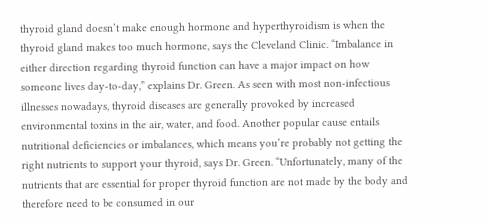thyroid gland doesn’t make enough hormone and hyperthyroidism is when the thyroid gland makes too much hormone, says the Cleveland Clinic. “Imbalance in either direction regarding thyroid function can have a major impact on how someone lives day-to-day,” explains Dr. Green. As seen with most non-infectious illnesses nowadays, thyroid diseases are generally provoked by increased environmental toxins in the air, water, and food. Another popular cause entails nutritional deficiencies or imbalances, which means you’re probably not getting the right nutrients to support your thyroid, says Dr. Green. “Unfortunately, many of the nutrients that are essential for proper thyroid function are not made by the body and therefore need to be consumed in our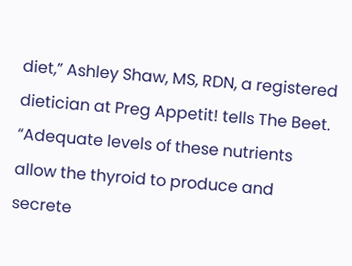diet,” Ashley Shaw, MS, RDN, a registered dietician at Preg Appetit! tells The Beet. “Adequate levels of these nutrients allow the thyroid to produce and secrete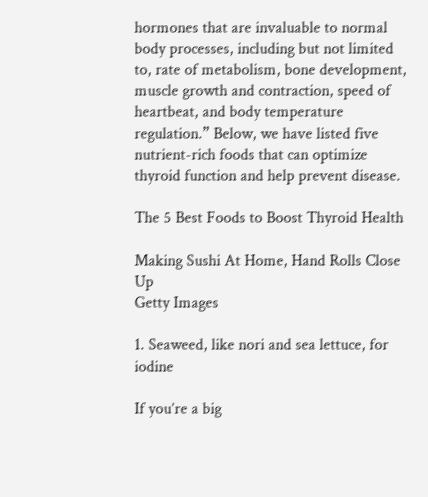hormones that are invaluable to normal body processes, including but not limited to, rate of metabolism, bone development, muscle growth and contraction, speed of heartbeat, and body temperature regulation.” Below, we have listed five nutrient-rich foods that can optimize thyroid function and help prevent disease.

The 5 Best Foods to Boost Thyroid Health

Making Sushi At Home, Hand Rolls Close Up
Getty Images

1. Seaweed, like nori and sea lettuce, for iodine

If you’re a big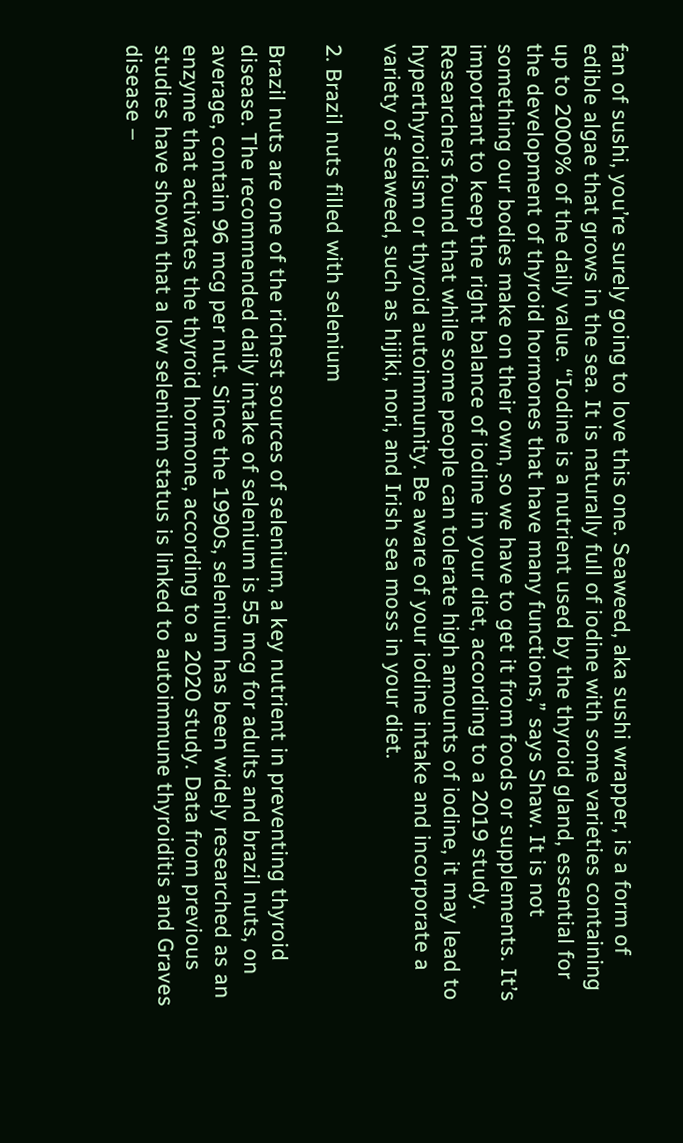fan of sushi, you’re surely going to love this one. Seaweed, aka sushi wrapper, is a form of edible algae that grows in the sea. It is naturally full of iodine with some varieties containing up to 2000% of the daily value. “Iodine is a nutrient used by the thyroid gland, essential for the development of thyroid hormones that have many functions,” says Shaw. It is not something our bodies make on their own, so we have to get it from foods or supplements. It’s important to keep the right balance of iodine in your diet, according to a 2019 study. Researchers found that while some people can tolerate high amounts of iodine, it may lead to hyperthyroidism or thyroid autoimmunity. Be aware of your iodine intake and incorporate a variety of seaweed, such as hijiki, nori, and Irish sea moss in your diet.

2. Brazil nuts filled with selenium

Brazil nuts are one of the richest sources of selenium, a key nutrient in preventing thyroid disease. The recommended daily intake of selenium is 55 mcg for adults and brazil nuts, on average, contain 96 mcg per nut. Since the 1990s, selenium has been widely researched as an enzyme that activates the thyroid hormone, according to a 2020 study. Data from previous studies have shown that a low selenium status is linked to autoimmune thyroiditis and Graves disease –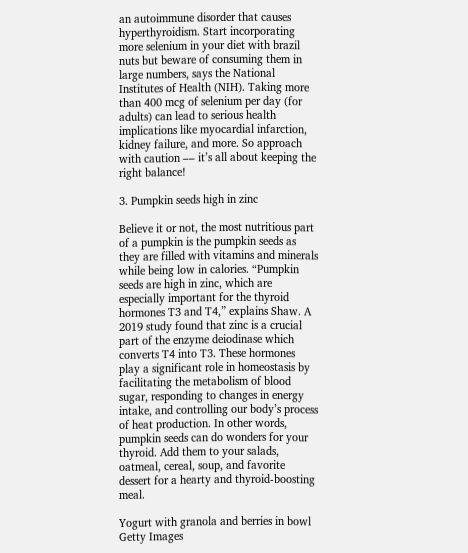an autoimmune disorder that causes hyperthyroidism. Start incorporating more selenium in your diet with brazil nuts but beware of consuming them in large numbers, says the National Institutes of Health (NIH). Taking more than 400 mcg of selenium per day (for adults) can lead to serious health implications like myocardial infarction, kidney failure, and more. So approach with caution –– it’s all about keeping the right balance!

3. Pumpkin seeds high in zinc

Believe it or not, the most nutritious part of a pumpkin is the pumpkin seeds as they are filled with vitamins and minerals while being low in calories. “Pumpkin seeds are high in zinc, which are especially important for the thyroid hormones T3 and T4,” explains Shaw. A 2019 study found that zinc is a crucial part of the enzyme deiodinase which converts T4 into T3. These hormones play a significant role in homeostasis by facilitating the metabolism of blood sugar, responding to changes in energy intake, and controlling our body’s process of heat production. In other words, pumpkin seeds can do wonders for your thyroid. Add them to your salads, oatmeal, cereal, soup, and favorite dessert for a hearty and thyroid-boosting meal.

Yogurt with granola and berries in bowl
Getty Images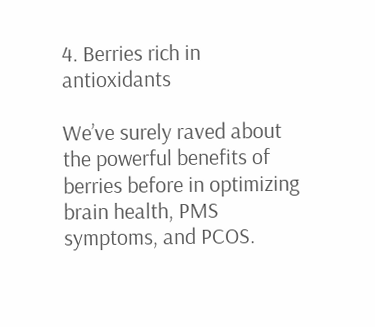4. Berries rich in antioxidants

We’ve surely raved about the powerful benefits of berries before in optimizing brain health, PMS symptoms, and PCOS.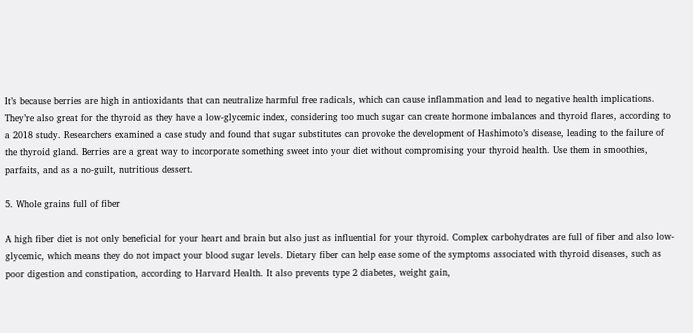It’s because berries are high in antioxidants that can neutralize harmful free radicals, which can cause inflammation and lead to negative health implications. They’re also great for the thyroid as they have a low-glycemic index, considering too much sugar can create hormone imbalances and thyroid flares, according to a 2018 study. Researchers examined a case study and found that sugar substitutes can provoke the development of Hashimoto’s disease, leading to the failure of the thyroid gland. Berries are a great way to incorporate something sweet into your diet without compromising your thyroid health. Use them in smoothies, parfaits, and as a no-guilt, nutritious dessert.

5. Whole grains full of fiber

A high fiber diet is not only beneficial for your heart and brain but also just as influential for your thyroid. Complex carbohydrates are full of fiber and also low-glycemic, which means they do not impact your blood sugar levels. Dietary fiber can help ease some of the symptoms associated with thyroid diseases, such as poor digestion and constipation, according to Harvard Health. It also prevents type 2 diabetes, weight gain,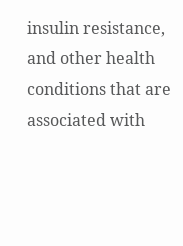insulin resistance, and other health conditions that are associated with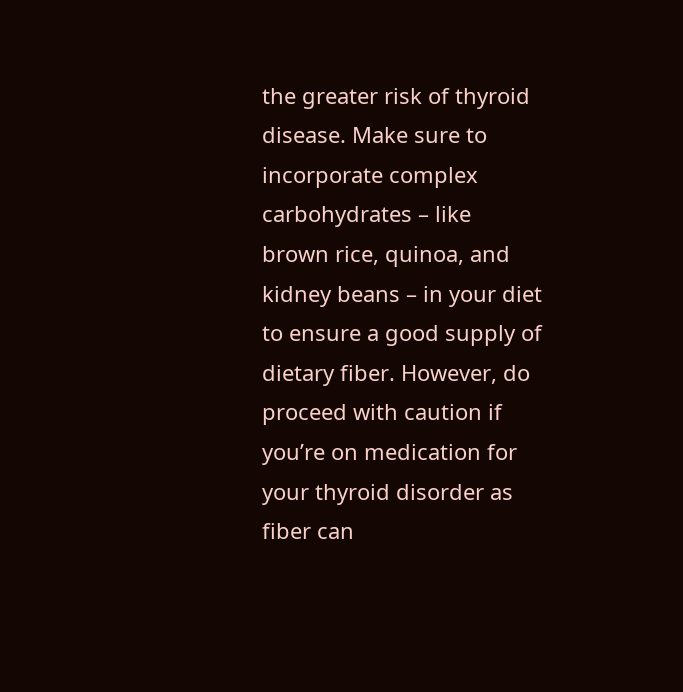the greater risk of thyroid disease. Make sure to incorporate complex carbohydrates – like brown rice, quinoa, and kidney beans – in your diet to ensure a good supply of dietary fiber. However, do proceed with caution if you’re on medication for your thyroid disorder as fiber can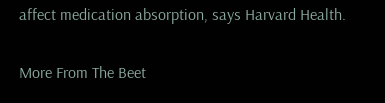affect medication absorption, says Harvard Health.

More From The Beet